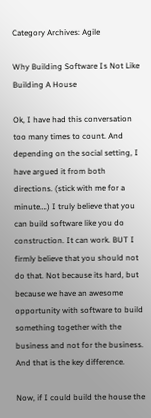Category Archives: Agile

Why Building Software Is Not Like Building A House

Ok, I have had this conversation too many times to count. And depending on the social setting, I have argued it from both directions. (stick with me for a minute….) I truly believe that you can build software like you do construction. It can work. BUT I firmly believe that you should not do that. Not because its hard, but because we have an awesome opportunity with software to build something together with the business and not for the business. And that is the key difference.

Now, if I could build the house the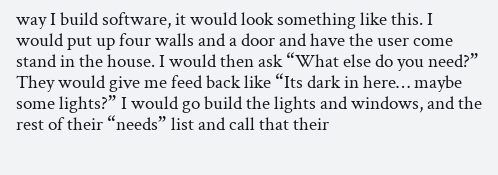way I build software, it would look something like this. I would put up four walls and a door and have the user come stand in the house. I would then ask “What else do you need?” They would give me feed back like “Its dark in here… maybe some lights?” I would go build the lights and windows, and the rest of their “needs” list and call that their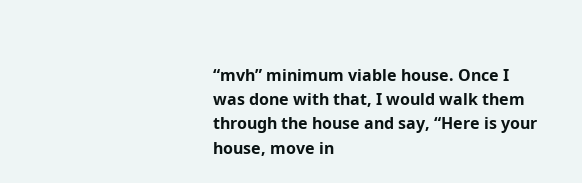“mvh” minimum viable house. Once I was done with that, I would walk them through the house and say, “Here is your house, move in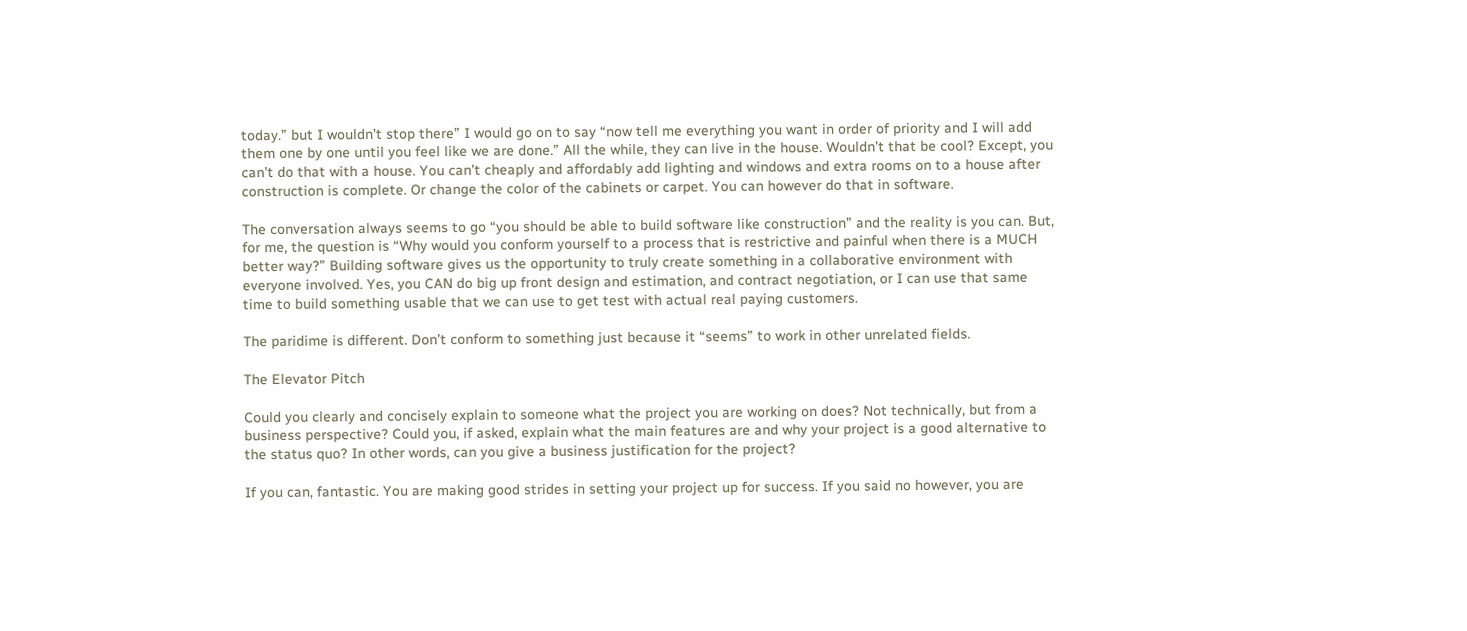today.” but I wouldn’t stop there” I would go on to say “now tell me everything you want in order of priority and I will add them one by one until you feel like we are done.” All the while, they can live in the house. Wouldn’t that be cool? Except, you can’t do that with a house. You can’t cheaply and affordably add lighting and windows and extra rooms on to a house after construction is complete. Or change the color of the cabinets or carpet. You can however do that in software.

The conversation always seems to go “you should be able to build software like construction” and the reality is you can. But, for me, the question is “Why would you conform yourself to a process that is restrictive and painful when there is a MUCH better way?” Building software gives us the opportunity to truly create something in a collaborative environment with everyone involved. Yes, you CAN do big up front design and estimation, and contract negotiation, or I can use that same time to build something usable that we can use to get test with actual real paying customers.

The paridime is different. Don’t conform to something just because it “seems” to work in other unrelated fields.

The Elevator Pitch

Could you clearly and concisely explain to someone what the project you are working on does? Not technically, but from a business perspective? Could you, if asked, explain what the main features are and why your project is a good alternative to the status quo? In other words, can you give a business justification for the project?

If you can, fantastic. You are making good strides in setting your project up for success. If you said no however, you are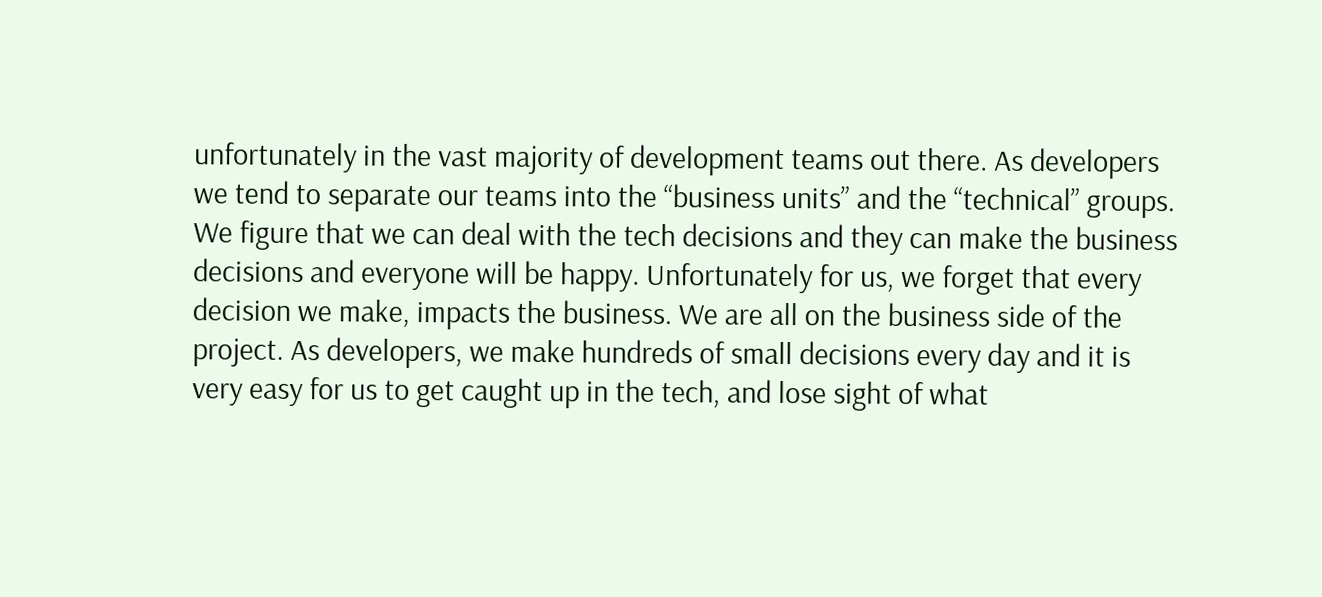unfortunately in the vast majority of development teams out there. As developers we tend to separate our teams into the “business units” and the “technical” groups. We figure that we can deal with the tech decisions and they can make the business decisions and everyone will be happy. Unfortunately for us, we forget that every decision we make, impacts the business. We are all on the business side of the project. As developers, we make hundreds of small decisions every day and it is very easy for us to get caught up in the tech, and lose sight of what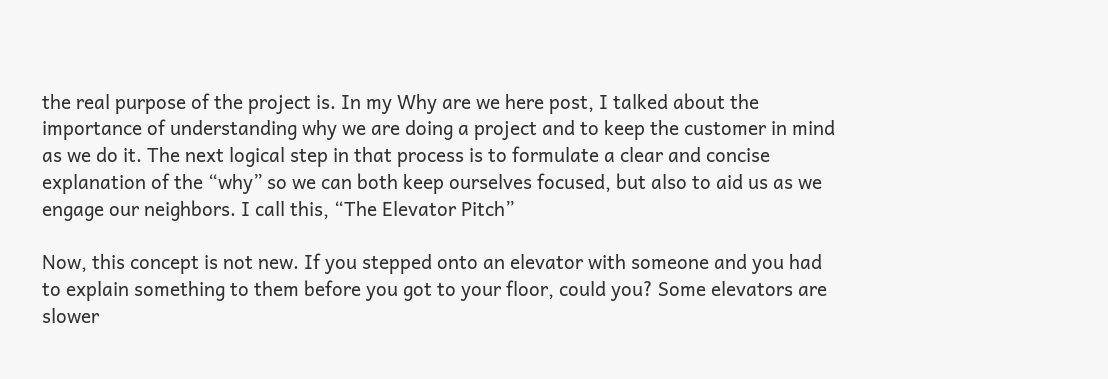the real purpose of the project is. In my Why are we here post, I talked about the importance of understanding why we are doing a project and to keep the customer in mind as we do it. The next logical step in that process is to formulate a clear and concise explanation of the “why” so we can both keep ourselves focused, but also to aid us as we engage our neighbors. I call this, “The Elevator Pitch”

Now, this concept is not new. If you stepped onto an elevator with someone and you had to explain something to them before you got to your floor, could you? Some elevators are slower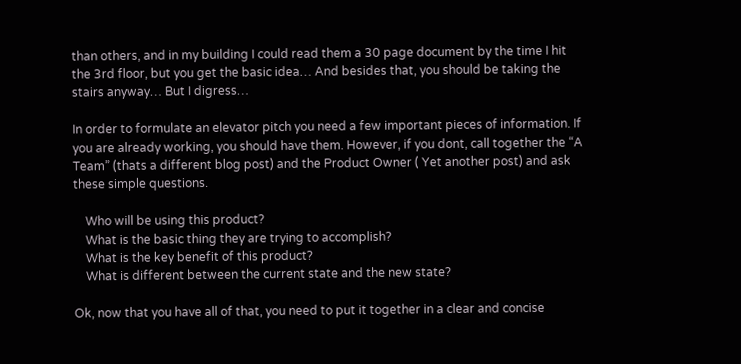than others, and in my building I could read them a 30 page document by the time I hit the 3rd floor, but you get the basic idea… And besides that, you should be taking the stairs anyway… But I digress…

In order to formulate an elevator pitch you need a few important pieces of information. If you are already working, you should have them. However, if you dont, call together the “A Team” (thats a different blog post) and the Product Owner ( Yet another post) and ask these simple questions.

    Who will be using this product?
    What is the basic thing they are trying to accomplish?
    What is the key benefit of this product?
    What is different between the current state and the new state?

Ok, now that you have all of that, you need to put it together in a clear and concise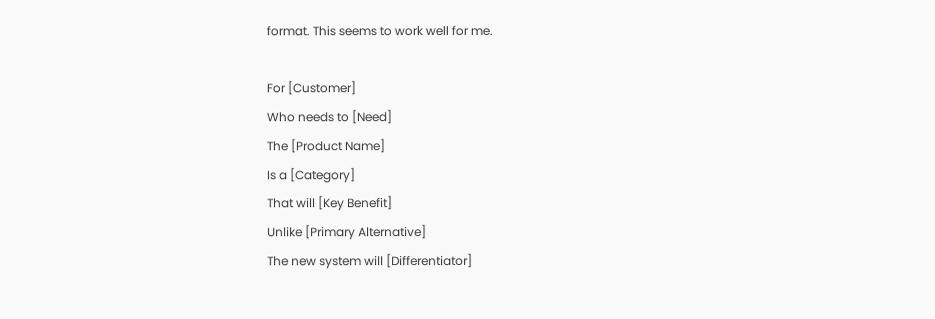format. This seems to work well for me.

For [Customer]
Who needs to [Need]
The [Product Name]
Is a [Category]
That will [Key Benefit]
Unlike [Primary Alternative]
The new system will [Differentiator]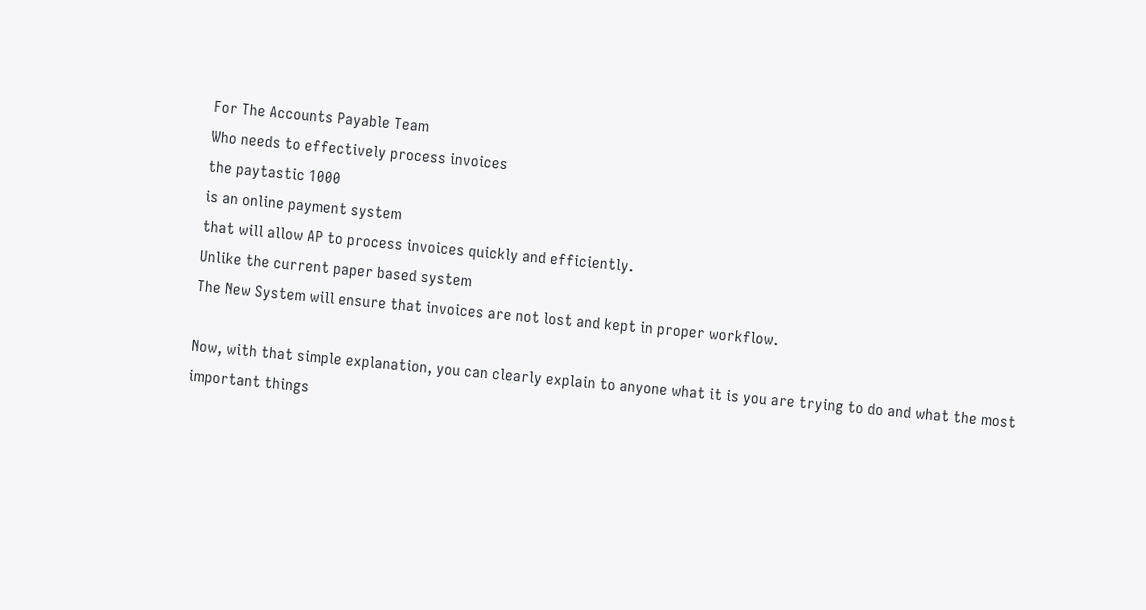For The Accounts Payable Team
Who needs to effectively process invoices
the paytastic 1000
is an online payment system
that will allow AP to process invoices quickly and efficiently.
Unlike the current paper based system
The New System will ensure that invoices are not lost and kept in proper workflow.

Now, with that simple explanation, you can clearly explain to anyone what it is you are trying to do and what the most important things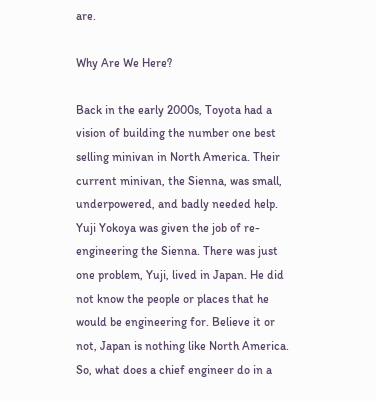are.

Why Are We Here?

Back in the early 2000s, Toyota had a vision of building the number one best selling minivan in North America. Their current minivan, the Sienna, was small, underpowered, and badly needed help.  Yuji Yokoya was given the job of re-engineering the Sienna. There was just one problem, Yuji, lived in Japan. He did not know the people or places that he would be engineering for. Believe it or not, Japan is nothing like North America. So, what does a chief engineer do in a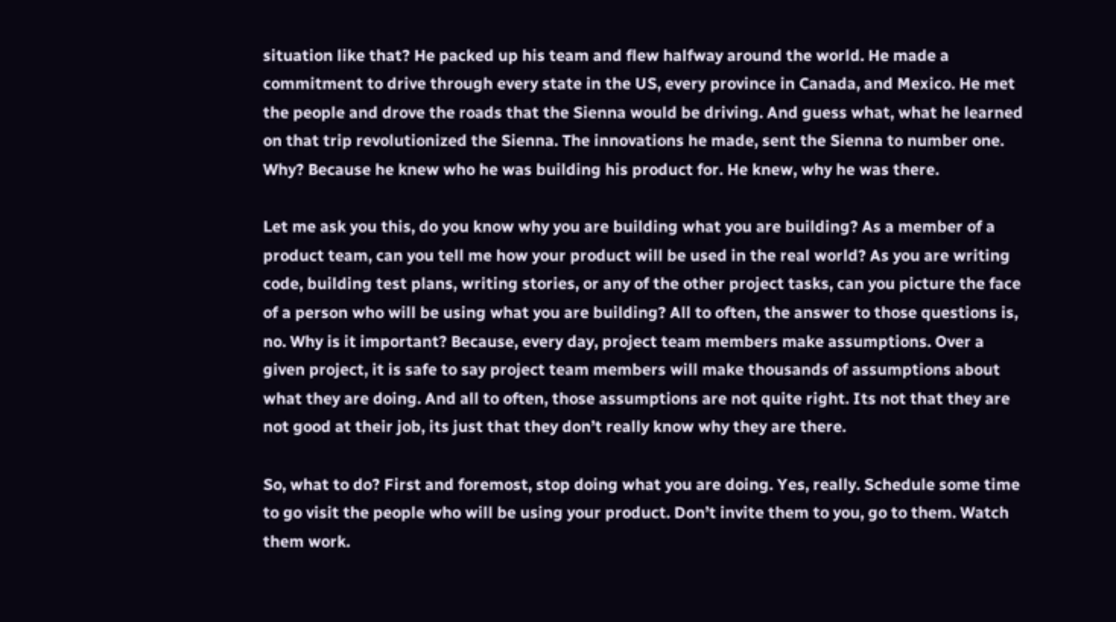situation like that? He packed up his team and flew halfway around the world. He made a commitment to drive through every state in the US, every province in Canada, and Mexico. He met the people and drove the roads that the Sienna would be driving. And guess what, what he learned on that trip revolutionized the Sienna. The innovations he made, sent the Sienna to number one. Why? Because he knew who he was building his product for. He knew, why he was there.

Let me ask you this, do you know why you are building what you are building? As a member of a product team, can you tell me how your product will be used in the real world? As you are writing code, building test plans, writing stories, or any of the other project tasks, can you picture the face of a person who will be using what you are building? All to often, the answer to those questions is, no. Why is it important? Because, every day, project team members make assumptions. Over a given project, it is safe to say project team members will make thousands of assumptions about what they are doing. And all to often, those assumptions are not quite right. Its not that they are not good at their job, its just that they don’t really know why they are there.

So, what to do? First and foremost, stop doing what you are doing. Yes, really. Schedule some time to go visit the people who will be using your product. Don’t invite them to you, go to them. Watch them work.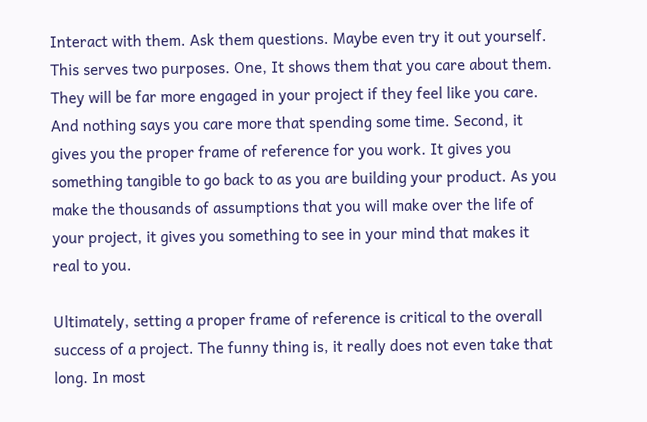Interact with them. Ask them questions. Maybe even try it out yourself. This serves two purposes. One, It shows them that you care about them. They will be far more engaged in your project if they feel like you care. And nothing says you care more that spending some time. Second, it gives you the proper frame of reference for you work. It gives you something tangible to go back to as you are building your product. As you make the thousands of assumptions that you will make over the life of your project, it gives you something to see in your mind that makes it real to you.

Ultimately, setting a proper frame of reference is critical to the overall success of a project. The funny thing is, it really does not even take that long. In most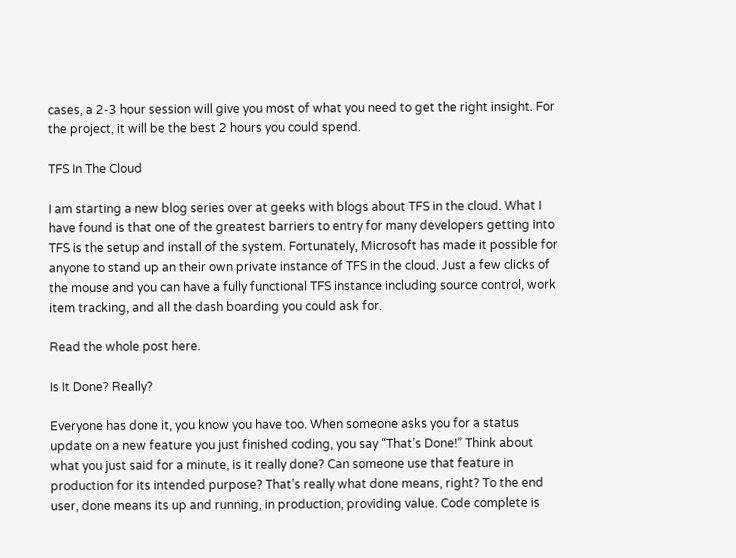cases, a 2-3 hour session will give you most of what you need to get the right insight. For the project, it will be the best 2 hours you could spend.

TFS In The Cloud

I am starting a new blog series over at geeks with blogs about TFS in the cloud. What I have found is that one of the greatest barriers to entry for many developers getting into TFS is the setup and install of the system. Fortunately, Microsoft has made it possible for anyone to stand up an their own private instance of TFS in the cloud. Just a few clicks of the mouse and you can have a fully functional TFS instance including source control, work item tracking, and all the dash boarding you could ask for.

Read the whole post here.

Is It Done? Really?

Everyone has done it, you know you have too. When someone asks you for a status update on a new feature you just finished coding, you say “That’s Done!” Think about what you just said for a minute, is it really done? Can someone use that feature in production for its intended purpose? That’s really what done means, right? To the end user, done means its up and running, in production, providing value. Code complete is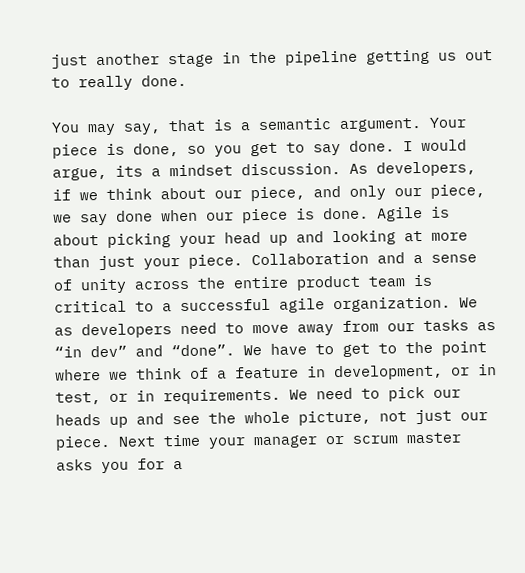just another stage in the pipeline getting us out to really done.

You may say, that is a semantic argument. Your piece is done, so you get to say done. I would argue, its a mindset discussion. As developers, if we think about our piece, and only our piece, we say done when our piece is done. Agile is about picking your head up and looking at more than just your piece. Collaboration and a sense of unity across the entire product team is critical to a successful agile organization. We as developers need to move away from our tasks as “in dev” and “done”. We have to get to the point where we think of a feature in development, or in test, or in requirements. We need to pick our heads up and see the whole picture, not just our piece. Next time your manager or scrum master asks you for a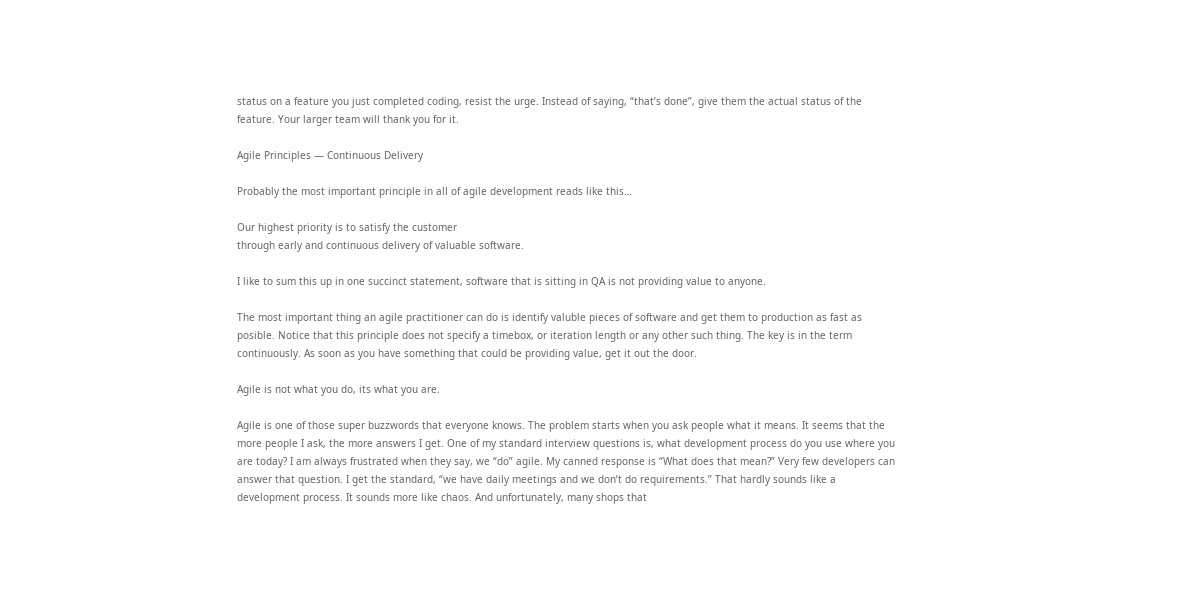status on a feature you just completed coding, resist the urge. Instead of saying, “that’s done”, give them the actual status of the feature. Your larger team will thank you for it.

Agile Principles — Continuous Delivery

Probably the most important principle in all of agile development reads like this…

Our highest priority is to satisfy the customer
through early and continuous delivery of valuable software.

I like to sum this up in one succinct statement, software that is sitting in QA is not providing value to anyone.

The most important thing an agile practitioner can do is identify valuble pieces of software and get them to production as fast as posible. Notice that this principle does not specify a timebox, or iteration length or any other such thing. The key is in the term continuously. As soon as you have something that could be providing value, get it out the door.

Agile is not what you do, its what you are.

Agile is one of those super buzzwords that everyone knows. The problem starts when you ask people what it means. It seems that the more people I ask, the more answers I get. One of my standard interview questions is, what development process do you use where you are today? I am always frustrated when they say, we “do” agile. My canned response is “What does that mean?” Very few developers can answer that question. I get the standard, “we have daily meetings and we don’t do requirements.” That hardly sounds like a development process. It sounds more like chaos. And unfortunately, many shops that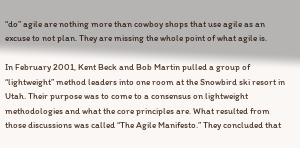“do” agile are nothing more than cowboy shops that use agile as an excuse to not plan. They are missing the whole point of what agile is.

In February 2001, Kent Beck and Bob Martin pulled a group of “lightweight” method leaders into one room at the Snowbird ski resort in Utah. Their purpose was to come to a consensus on lightweight methodologies and what the core principles are. What resulted from those discussions was called “The Agile Manifesto.” They concluded that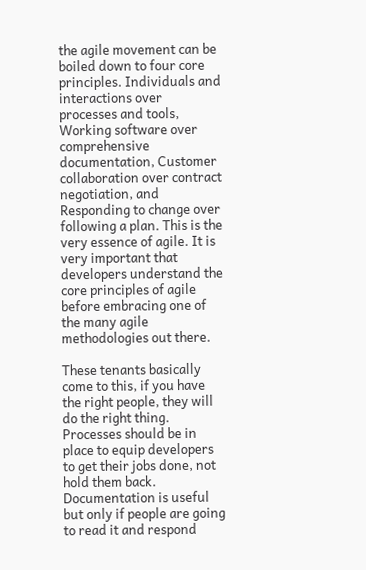the agile movement can be boiled down to four core principles. Individuals and interactions over processes and tools, Working software over comprehensive documentation, Customer collaboration over contract negotiation, and Responding to change over following a plan. This is the very essence of agile. It is very important that developers understand the core principles of agile before embracing one of the many agile methodologies out there.

These tenants basically come to this, if you have the right people, they will do the right thing. Processes should be in place to equip developers to get their jobs done, not hold them back. Documentation is useful but only if people are going to read it and respond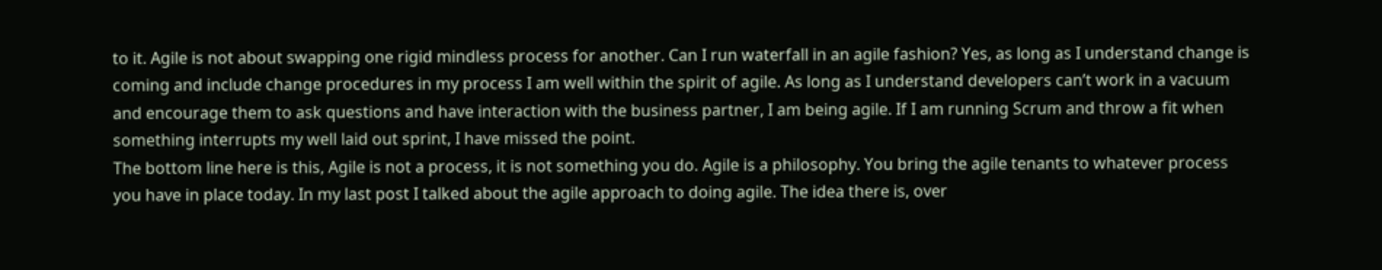to it. Agile is not about swapping one rigid mindless process for another. Can I run waterfall in an agile fashion? Yes, as long as I understand change is coming and include change procedures in my process I am well within the spirit of agile. As long as I understand developers can’t work in a vacuum and encourage them to ask questions and have interaction with the business partner, I am being agile. If I am running Scrum and throw a fit when something interrupts my well laid out sprint, I have missed the point.
The bottom line here is this, Agile is not a process, it is not something you do. Agile is a philosophy. You bring the agile tenants to whatever process you have in place today. In my last post I talked about the agile approach to doing agile. The idea there is, over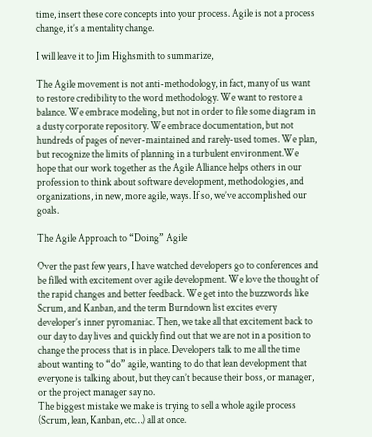time, insert these core concepts into your process. Agile is not a process change, it’s a mentality change.

I will leave it to Jim Highsmith to summarize,

The Agile movement is not anti-methodology, in fact, many of us want to restore credibility to the word methodology. We want to restore a balance. We embrace modeling, but not in order to file some diagram in a dusty corporate repository. We embrace documentation, but not hundreds of pages of never-maintained and rarely-used tomes. We plan, but recognize the limits of planning in a turbulent environment.We hope that our work together as the Agile Alliance helps others in our profession to think about software development, methodologies, and organizations, in new, more agile, ways. If so, we’ve accomplished our goals.

The Agile Approach to “Doing” Agile

Over the past few years, I have watched developers go to conferences and be filled with excitement over agile development. We love the thought of the rapid changes and better feedback. We get into the buzzwords like Scrum, and Kanban, and the term Burndown list excites every developer’s inner pyromaniac. Then, we take all that excitement back to our day to day lives and quickly find out that we are not in a position to change the process that is in place. Developers talk to me all the time about wanting to “do” agile, wanting to do that lean development that everyone is talking about, but they can’t because their boss, or manager, or the project manager say no.
The biggest mistake we make is trying to sell a whole agile process (Scrum, lean, Kanban, etc…) all at once.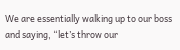We are essentially walking up to our boss and saying, “let’s throw our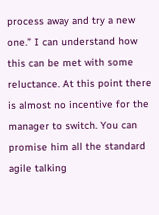process away and try a new one.” I can understand how this can be met with some reluctance. At this point there is almost no incentive for the manager to switch. You can promise him all the standard agile talking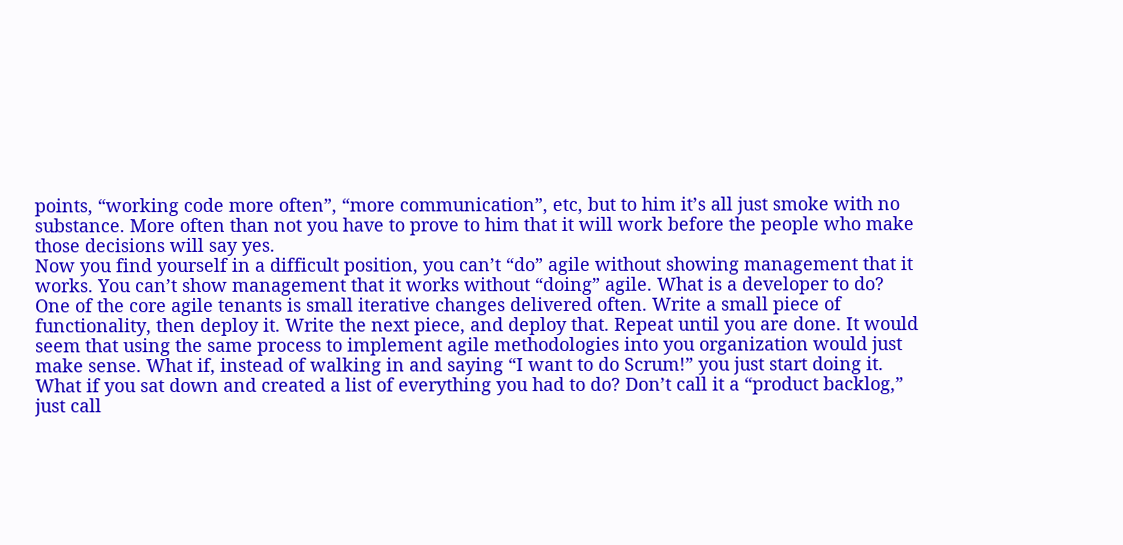points, “working code more often”, “more communication”, etc, but to him it’s all just smoke with no substance. More often than not you have to prove to him that it will work before the people who make those decisions will say yes.
Now you find yourself in a difficult position, you can’t “do” agile without showing management that it works. You can’t show management that it works without “doing” agile. What is a developer to do?
One of the core agile tenants is small iterative changes delivered often. Write a small piece of functionality, then deploy it. Write the next piece, and deploy that. Repeat until you are done. It would seem that using the same process to implement agile methodologies into you organization would just make sense. What if, instead of walking in and saying “I want to do Scrum!” you just start doing it. What if you sat down and created a list of everything you had to do? Don’t call it a “product backlog,” just call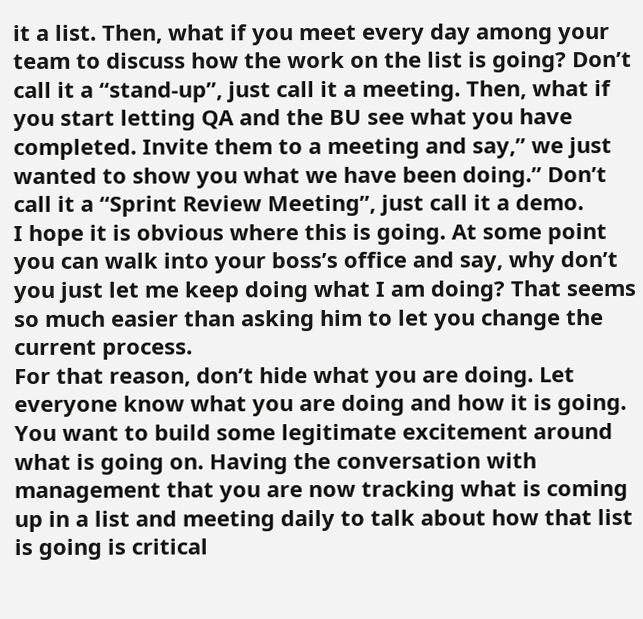it a list. Then, what if you meet every day among your team to discuss how the work on the list is going? Don’t call it a “stand-up”, just call it a meeting. Then, what if you start letting QA and the BU see what you have completed. Invite them to a meeting and say,” we just wanted to show you what we have been doing.” Don’t call it a “Sprint Review Meeting”, just call it a demo.
I hope it is obvious where this is going. At some point you can walk into your boss’s office and say, why don’t you just let me keep doing what I am doing? That seems so much easier than asking him to let you change the current process.
For that reason, don’t hide what you are doing. Let everyone know what you are doing and how it is going. You want to build some legitimate excitement around what is going on. Having the conversation with management that you are now tracking what is coming up in a list and meeting daily to talk about how that list is going is critical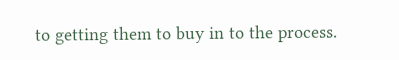to getting them to buy in to the process.